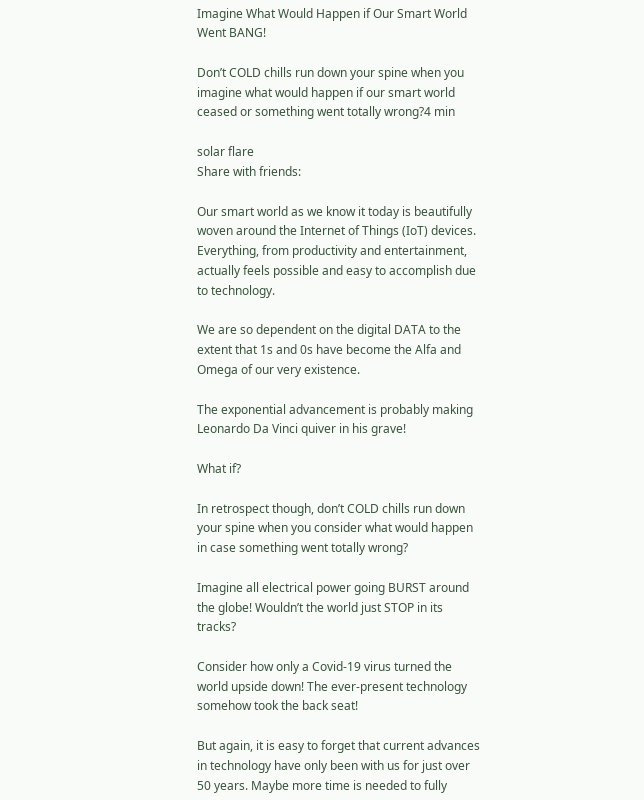Imagine What Would Happen if Our Smart World Went BANG!

Don’t COLD chills run down your spine when you imagine what would happen if our smart world ceased or something went totally wrong?4 min

solar flare
Share with friends:

Our smart world as we know it today is beautifully woven around the Internet of Things (IoT) devices. Everything, from productivity and entertainment, actually feels possible and easy to accomplish due to technology.

We are so dependent on the digital DATA to the extent that 1s and 0s have become the Alfa and Omega of our very existence.

The exponential advancement is probably making Leonardo Da Vinci quiver in his grave!

What if?

In retrospect though, don’t COLD chills run down your spine when you consider what would happen in case something went totally wrong?

Imagine all electrical power going BURST around the globe! Wouldn’t the world just STOP in its tracks?

Consider how only a Covid-19 virus turned the world upside down! The ever-present technology somehow took the back seat!

But again, it is easy to forget that current advances in technology have only been with us for just over 50 years. Maybe more time is needed to fully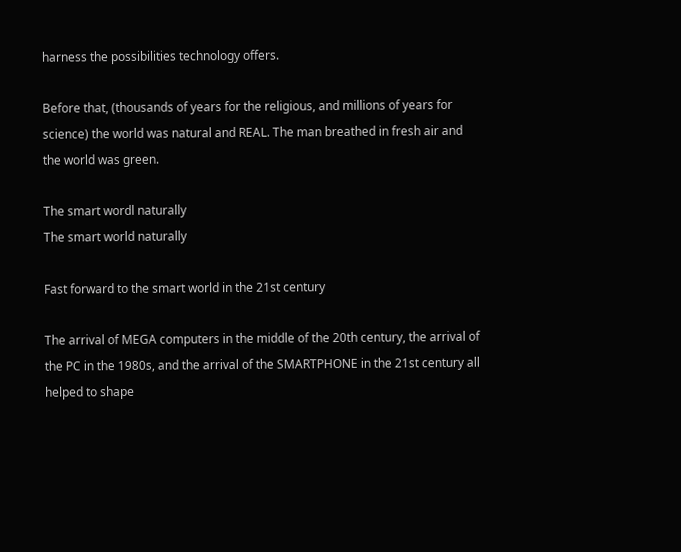harness the possibilities technology offers.

Before that, (thousands of years for the religious, and millions of years for science) the world was natural and REAL. The man breathed in fresh air and the world was green.

The smart wordl naturally
The smart world naturally

Fast forward to the smart world in the 21st century

The arrival of MEGA computers in the middle of the 20th century, the arrival of the PC in the 1980s, and the arrival of the SMARTPHONE in the 21st century all helped to shape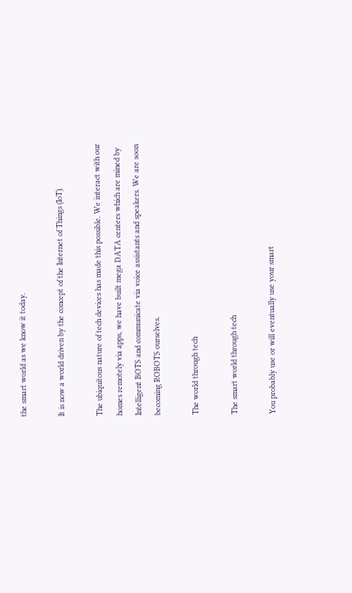the smart world as we know it today.

It is now a world driven by the concept of the Internet of Things (IoT).

The ubiquitous nature of tech devices has made this possible. We interact with our homes remotely via apps, we have built mega DATA centers which are mined by Intelligent BOTS and communicate via voice assistants and speakers. We are soon becoming ROBOTS ourselves.

The world through tech

The smart world through tech

You probably use or will eventually use your smart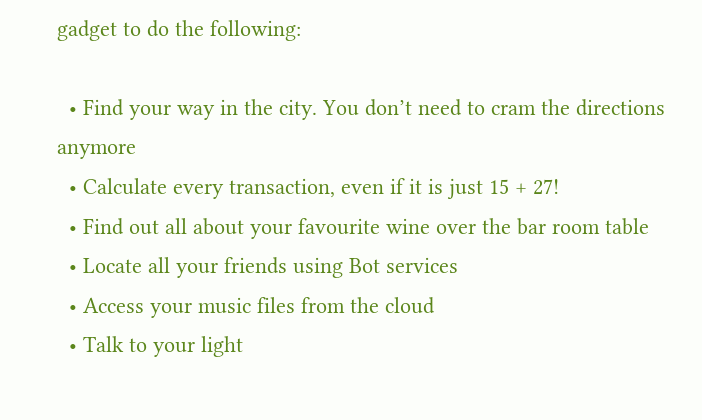gadget to do the following:

  • Find your way in the city. You don’t need to cram the directions anymore
  • Calculate every transaction, even if it is just 15 + 27!
  • Find out all about your favourite wine over the bar room table
  • Locate all your friends using Bot services
  • Access your music files from the cloud
  • Talk to your light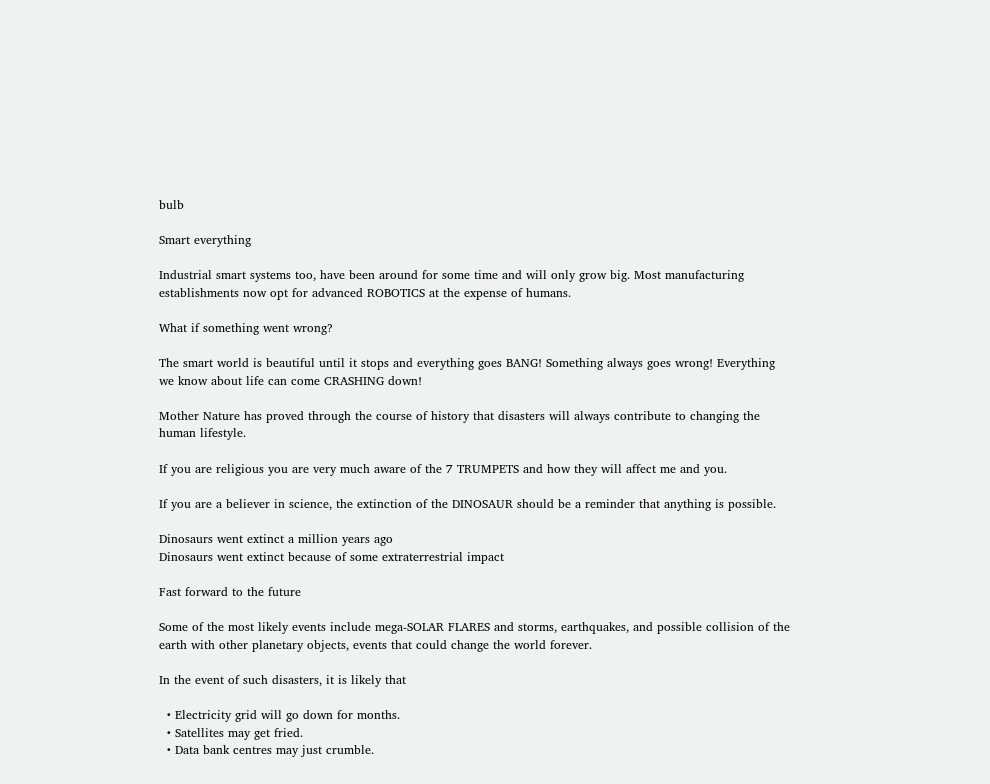bulb

Smart everything

Industrial smart systems too, have been around for some time and will only grow big. Most manufacturing establishments now opt for advanced ROBOTICS at the expense of humans.

What if something went wrong?

The smart world is beautiful until it stops and everything goes BANG! Something always goes wrong! Everything we know about life can come CRASHING down!

Mother Nature has proved through the course of history that disasters will always contribute to changing the human lifestyle.

If you are religious you are very much aware of the 7 TRUMPETS and how they will affect me and you.

If you are a believer in science, the extinction of the DINOSAUR should be a reminder that anything is possible.

Dinosaurs went extinct a million years ago
Dinosaurs went extinct because of some extraterrestrial impact

Fast forward to the future

Some of the most likely events include mega-SOLAR FLARES and storms, earthquakes, and possible collision of the earth with other planetary objects, events that could change the world forever.

In the event of such disasters, it is likely that

  • Electricity grid will go down for months.
  • Satellites may get fried.
  • Data bank centres may just crumble.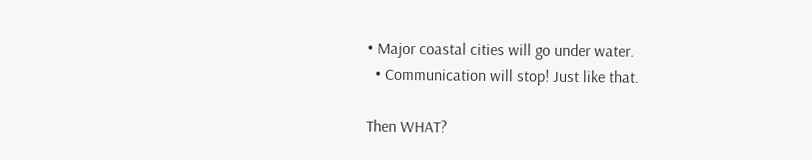• Major coastal cities will go under water.
  • Communication will stop! Just like that.

Then WHAT?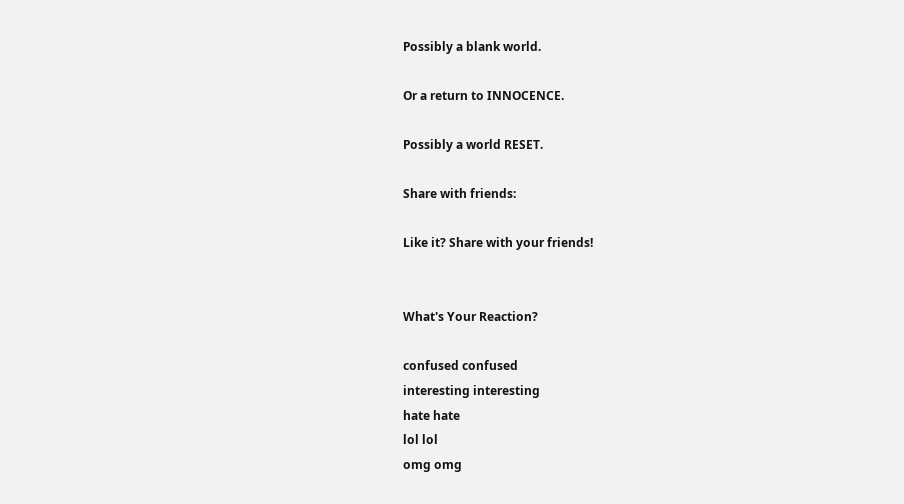Possibly a blank world.

Or a return to INNOCENCE.

Possibly a world RESET.

Share with friends:

Like it? Share with your friends!


What's Your Reaction?

confused confused
interesting interesting
hate hate
lol lol
omg omg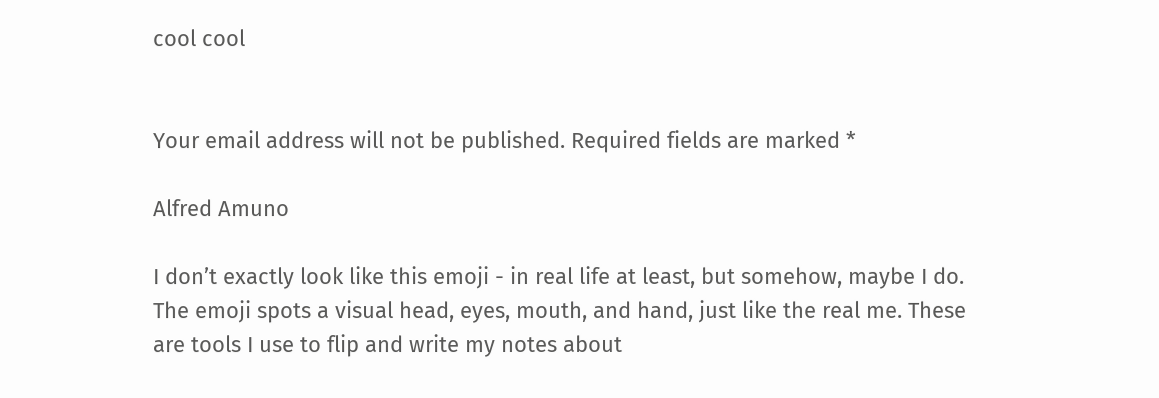cool cool


Your email address will not be published. Required fields are marked *

Alfred Amuno

I don’t exactly look like this emoji - in real life at least, but somehow, maybe I do. The emoji spots a visual head, eyes, mouth, and hand, just like the real me. These are tools I use to flip and write my notes about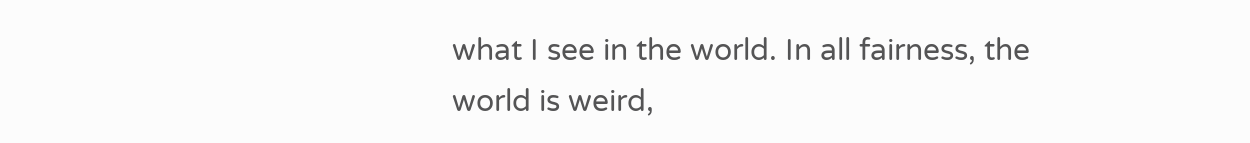what I see in the world. In all fairness, the world is weird,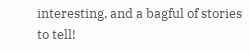interesting, and a bagful of stories to tell!